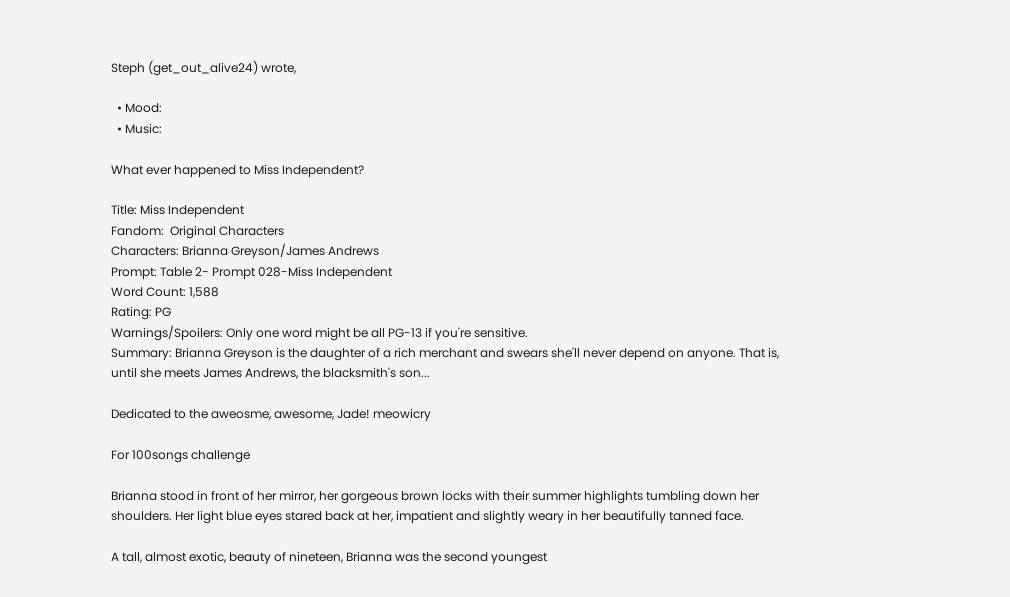Steph (get_out_alive24) wrote,

  • Mood:
  • Music:

What ever happened to Miss Independent?

Title: Miss Independent
Fandom:  Original Characters
Characters: Brianna Greyson/James Andrews
Prompt: Table 2- Prompt 028-Miss Independent
Word Count: 1,588
Rating: PG
Warnings/Spoilers: Only one word might be all PG-13 if you're sensitive.
Summary: Brianna Greyson is the daughter of a rich merchant and swears she'll never depend on anyone. That is, until she meets James Andrews, the blacksmith's son...

Dedicated to the aweosme, awesome, Jade! meowicry

For 100songs challenge

Brianna stood in front of her mirror, her gorgeous brown locks with their summer highlights tumbling down her shoulders. Her light blue eyes stared back at her, impatient and slightly weary in her beautifully tanned face.

A tall, almost exotic, beauty of nineteen, Brianna was the second youngest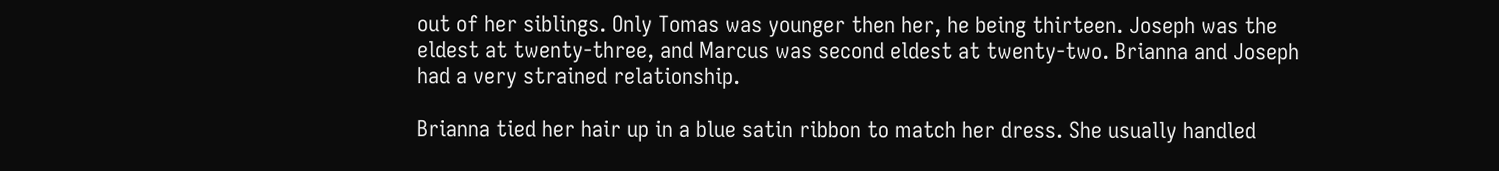out of her siblings. Only Tomas was younger then her, he being thirteen. Joseph was the eldest at twenty-three, and Marcus was second eldest at twenty-two. Brianna and Joseph had a very strained relationship.

Brianna tied her hair up in a blue satin ribbon to match her dress. She usually handled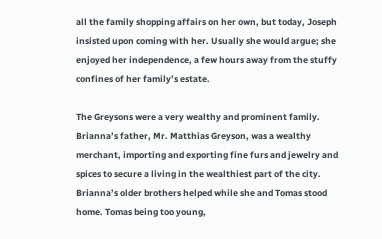all the family shopping affairs on her own, but today, Joseph insisted upon coming with her. Usually she would argue; she enjoyed her independence, a few hours away from the stuffy confines of her family’s estate.

The Greysons were a very wealthy and prominent family. Brianna’s father, Mr. Matthias Greyson, was a wealthy merchant, importing and exporting fine furs and jewelry and spices to secure a living in the wealthiest part of the city. Brianna’s older brothers helped while she and Tomas stood home. Tomas being too young,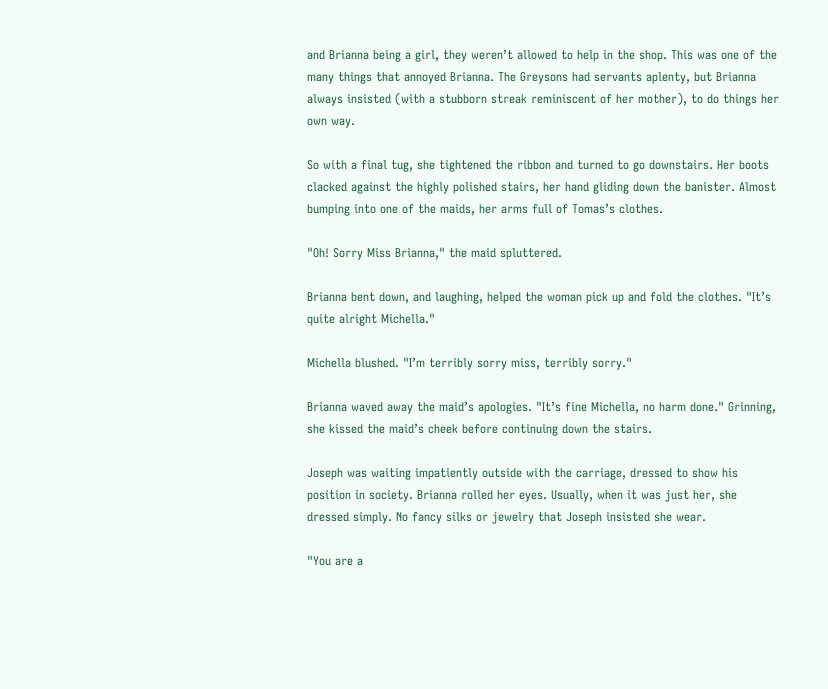and Brianna being a girl, they weren’t allowed to help in the shop. This was one of the many things that annoyed Brianna. The Greysons had servants aplenty, but Brianna always insisted (with a stubborn streak reminiscent of her mother), to do things her own way.

So with a final tug, she tightened the ribbon and turned to go downstairs. Her boots clacked against the highly polished stairs, her hand gliding down the banister. Almost bumping into one of the maids, her arms full of Tomas’s clothes.

"Oh! Sorry Miss Brianna," the maid spluttered.

Brianna bent down, and laughing, helped the woman pick up and fold the clothes. "It’s quite alright Michella."

Michella blushed. "I’m terribly sorry miss, terribly sorry."

Brianna waved away the maid’s apologies. "It’s fine Michella, no harm done." Grinning, she kissed the maid’s cheek before continuing down the stairs.

Joseph was waiting impatiently outside with the carriage, dressed to show his position in society. Brianna rolled her eyes. Usually, when it was just her, she dressed simply. No fancy silks or jewelry that Joseph insisted she wear.

"You are a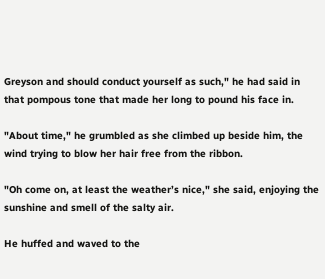Greyson and should conduct yourself as such," he had said in that pompous tone that made her long to pound his face in.

"About time," he grumbled as she climbed up beside him, the wind trying to blow her hair free from the ribbon.

"Oh come on, at least the weather’s nice," she said, enjoying the sunshine and smell of the salty air.

He huffed and waved to the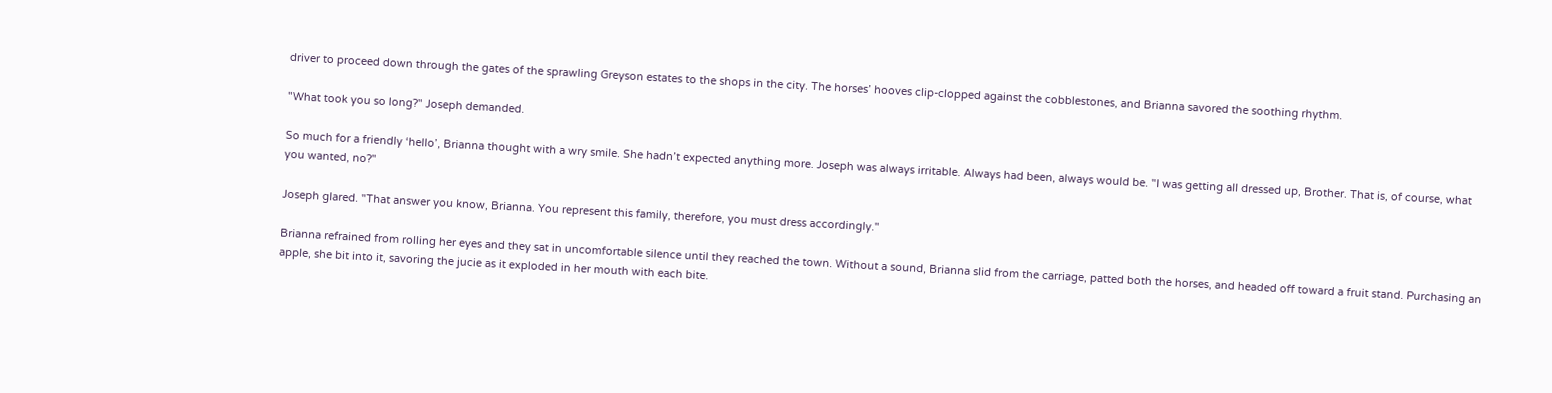driver to proceed down through the gates of the sprawling Greyson estates to the shops in the city. The horses’ hooves clip-clopped against the cobblestones, and Brianna savored the soothing rhythm.

"What took you so long?" Joseph demanded.

So much for a friendly ‘hello’, Brianna thought with a wry smile. She hadn’t expected anything more. Joseph was always irritable. Always had been, always would be. "I was getting all dressed up, Brother. That is, of course, what you wanted, no?"

Joseph glared. "That answer you know, Brianna. You represent this family, therefore, you must dress accordingly."

Brianna refrained from rolling her eyes and they sat in uncomfortable silence until they reached the town. Without a sound, Brianna slid from the carriage, patted both the horses, and headed off toward a fruit stand. Purchasing an apple, she bit into it, savoring the jucie as it exploded in her mouth with each bite.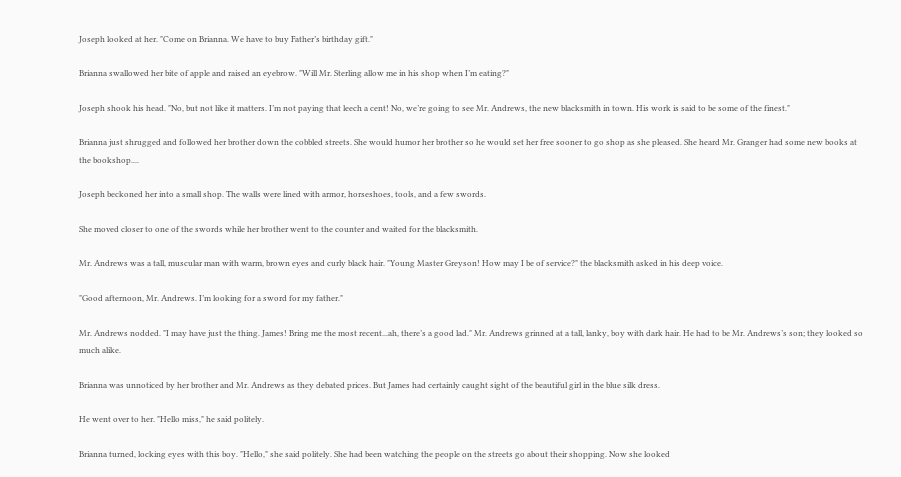Joseph looked at her. "Come on Brianna. We have to buy Father’s birthday gift."

Brianna swallowed her bite of apple and raised an eyebrow. "Will Mr. Sterling allow me in his shop when I’m eating?"

Joseph shook his head. "No, but not like it matters. I’m not paying that leech a cent! No, we’re going to see Mr. Andrews, the new blacksmith in town. His work is said to be some of the finest."

Brianna just shrugged and followed her brother down the cobbled streets. She would humor her brother so he would set her free sooner to go shop as she pleased. She heard Mr. Granger had some new books at the bookshop....

Joseph beckoned her into a small shop. The walls were lined with armor, horseshoes, tools, and a few swords.

She moved closer to one of the swords while her brother went to the counter and waited for the blacksmith.

Mr. Andrews was a tall, muscular man with warm, brown eyes and curly black hair. "Young Master Greyson! How may I be of service?" the blacksmith asked in his deep voice.

"Good afternoon, Mr. Andrews. I’m looking for a sword for my father."

Mr. Andrews nodded. "I may have just the thing. James! Bring me the most recent...ah, there’s a good lad." Mr. Andrews grinned at a tall, lanky, boy with dark hair. He had to be Mr. Andrews’s son; they looked so much alike.

Brianna was unnoticed by her brother and Mr. Andrews as they debated prices. But James had certainly caught sight of the beautiful girl in the blue silk dress.

He went over to her. "Hello miss," he said politely.

Brianna turned, locking eyes with this boy. "Hello," she said politely. She had been watching the people on the streets go about their shopping. Now she looked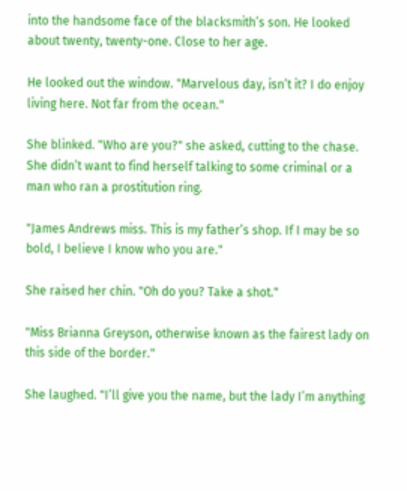into the handsome face of the blacksmith’s son. He looked about twenty, twenty-one. Close to her age.

He looked out the window. "Marvelous day, isn’t it? I do enjoy living here. Not far from the ocean."

She blinked. "Who are you?" she asked, cutting to the chase. She didn’t want to find herself talking to some criminal or a man who ran a prostitution ring.

"James Andrews miss. This is my father’s shop. If I may be so bold, I believe I know who you are."

She raised her chin. "Oh do you? Take a shot."

"Miss Brianna Greyson, otherwise known as the fairest lady on this side of the border."

She laughed. "I’ll give you the name, but the lady I’m anything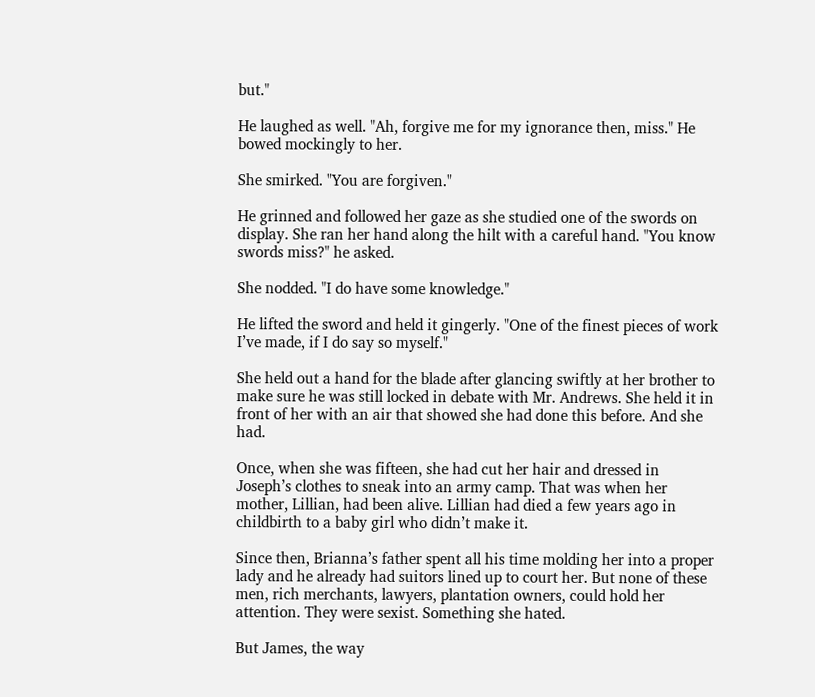but."

He laughed as well. "Ah, forgive me for my ignorance then, miss." He bowed mockingly to her.

She smirked. "You are forgiven."

He grinned and followed her gaze as she studied one of the swords on display. She ran her hand along the hilt with a careful hand. "You know swords miss?" he asked.

She nodded. "I do have some knowledge."

He lifted the sword and held it gingerly. "One of the finest pieces of work I’ve made, if I do say so myself."

She held out a hand for the blade after glancing swiftly at her brother to make sure he was still locked in debate with Mr. Andrews. She held it in front of her with an air that showed she had done this before. And she had.

Once, when she was fifteen, she had cut her hair and dressed in Joseph’s clothes to sneak into an army camp. That was when her mother, Lillian, had been alive. Lillian had died a few years ago in childbirth to a baby girl who didn’t make it.

Since then, Brianna’s father spent all his time molding her into a proper lady and he already had suitors lined up to court her. But none of these men, rich merchants, lawyers, plantation owners, could hold her attention. They were sexist. Something she hated.

But James, the way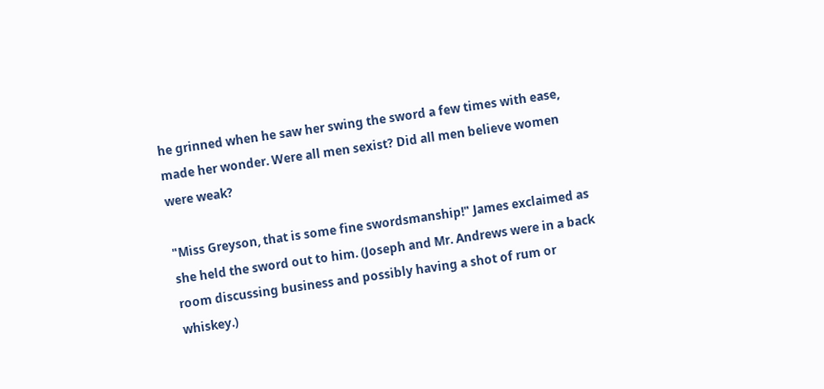he grinned when he saw her swing the sword a few times with ease, made her wonder. Were all men sexist? Did all men believe women were weak?

"Miss Greyson, that is some fine swordsmanship!" James exclaimed as she held the sword out to him. (Joseph and Mr. Andrews were in a back room discussing business and possibly having a shot of rum or whiskey.)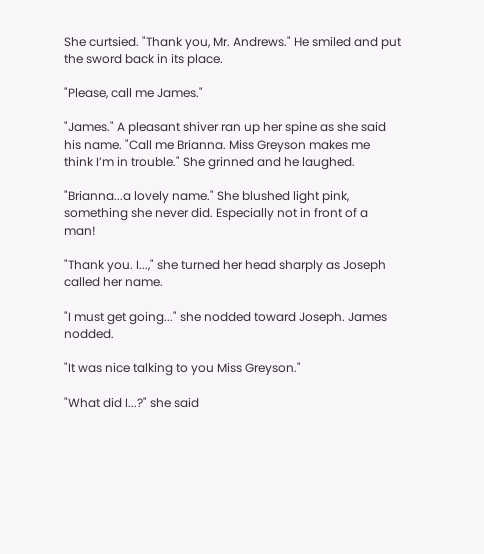She curtsied. "Thank you, Mr. Andrews." He smiled and put the sword back in its place.

"Please, call me James."

"James." A pleasant shiver ran up her spine as she said his name. "Call me Brianna. Miss Greyson makes me think I’m in trouble." She grinned and he laughed.

"Brianna...a lovely name." She blushed light pink, something she never did. Especially not in front of a man!

"Thank you. I...," she turned her head sharply as Joseph called her name.

"I must get going..." she nodded toward Joseph. James nodded.

"It was nice talking to you Miss Greyson."

"What did I...?" she said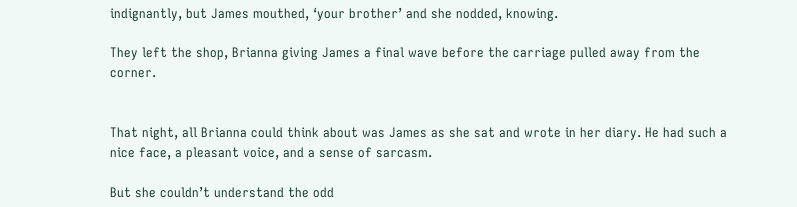indignantly, but James mouthed, ‘your brother’ and she nodded, knowing.

They left the shop, Brianna giving James a final wave before the carriage pulled away from the corner.


That night, all Brianna could think about was James as she sat and wrote in her diary. He had such a nice face, a pleasant voice, and a sense of sarcasm.

But she couldn’t understand the odd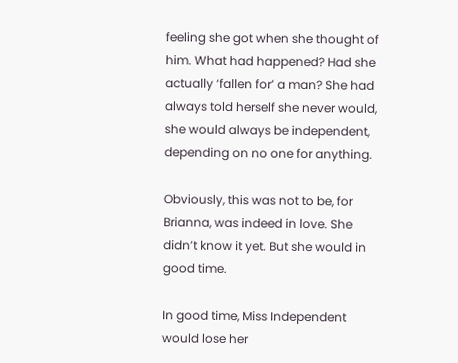feeling she got when she thought of him. What had happened? Had she actually ‘fallen for’ a man? She had always told herself she never would, she would always be independent, depending on no one for anything.

Obviously, this was not to be, for Brianna, was indeed in love. She didn’t know it yet. But she would in good time.

In good time, Miss Independent would lose her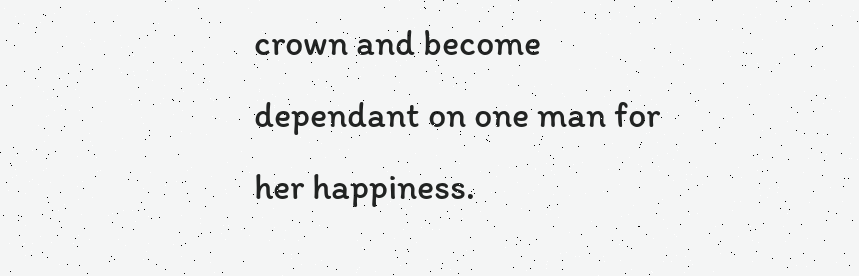crown and become dependant on one man for her happiness.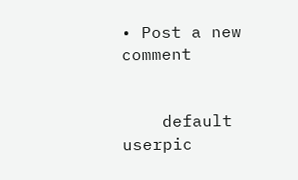• Post a new comment


    default userpic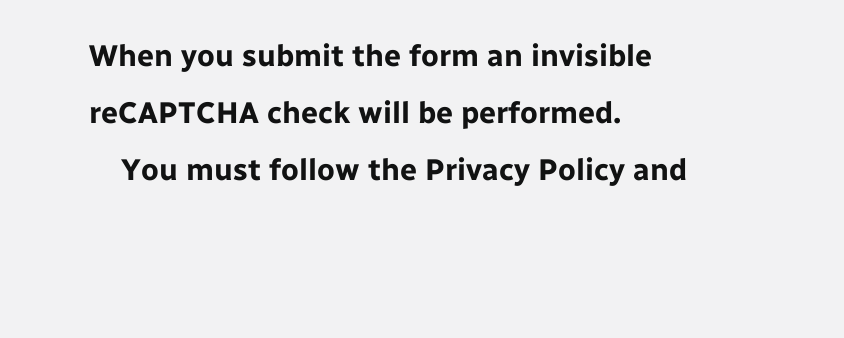When you submit the form an invisible reCAPTCHA check will be performed.
    You must follow the Privacy Policy and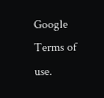Google Terms of use.